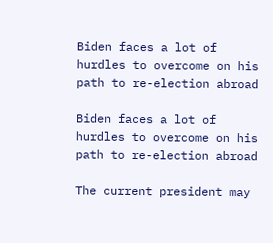Biden faces a lot of hurdles to overcome on his path to re-election abroad

Biden faces a lot of hurdles to overcome on his path to re-election abroad

The current president may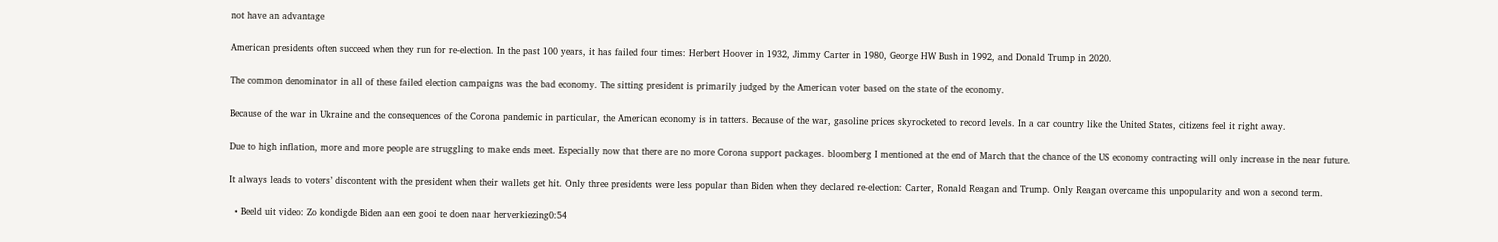not have an advantage

American presidents often succeed when they run for re-election. In the past 100 years, it has failed four times: Herbert Hoover in 1932, Jimmy Carter in 1980, George HW Bush in 1992, and Donald Trump in 2020.

The common denominator in all of these failed election campaigns was the bad economy. The sitting president is primarily judged by the American voter based on the state of the economy.

Because of the war in Ukraine and the consequences of the Corona pandemic in particular, the American economy is in tatters. Because of the war, gasoline prices skyrocketed to record levels. In a car country like the United States, citizens feel it right away.

Due to high inflation, more and more people are struggling to make ends meet. Especially now that there are no more Corona support packages. bloomberg I mentioned at the end of March that the chance of the US economy contracting will only increase in the near future.

It always leads to voters’ discontent with the president when their wallets get hit. Only three presidents were less popular than Biden when they declared re-election: Carter, Ronald Reagan and Trump. Only Reagan overcame this unpopularity and won a second term.

  • Beeld uit video: Zo kondigde Biden aan een gooi te doen naar herverkiezing0:54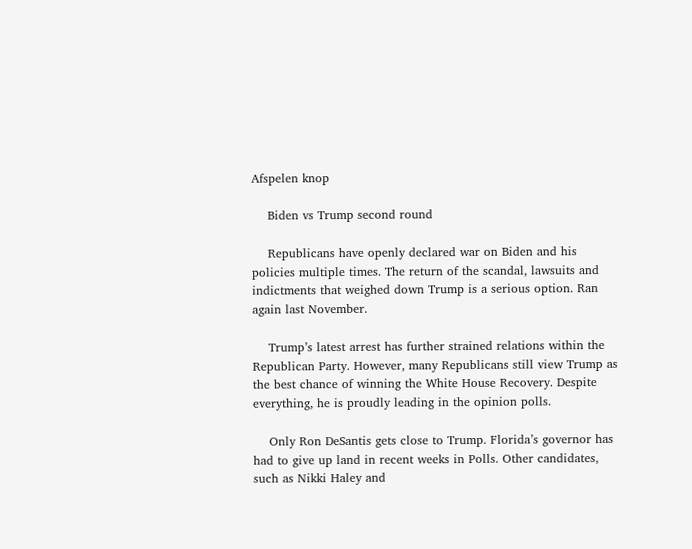Afspelen knop

    Biden vs Trump second round

    Republicans have openly declared war on Biden and his policies multiple times. The return of the scandal, lawsuits and indictments that weighed down Trump is a serious option. Ran again last November.

    Trump’s latest arrest has further strained relations within the Republican Party. However, many Republicans still view Trump as the best chance of winning the White House Recovery. Despite everything, he is proudly leading in the opinion polls.

    Only Ron DeSantis gets close to Trump. Florida’s governor has had to give up land in recent weeks in Polls. Other candidates, such as Nikki Haley and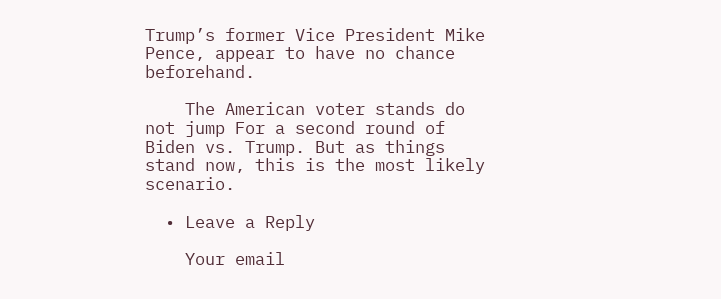Trump’s former Vice President Mike Pence, appear to have no chance beforehand.

    The American voter stands do not jump For a second round of Biden vs. Trump. But as things stand now, this is the most likely scenario.

  • Leave a Reply

    Your email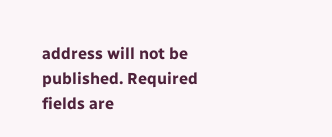address will not be published. Required fields are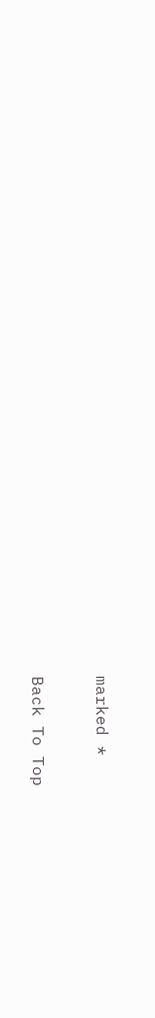marked *

Back To Top